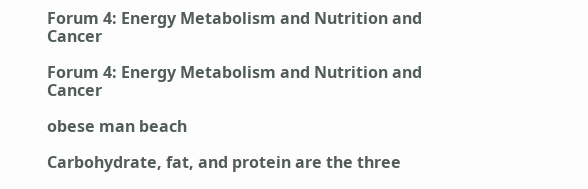Forum 4: Energy Metabolism and Nutrition and Cancer

Forum 4: Energy Metabolism and Nutrition and Cancer

obese man beach

Carbohydrate, fat, and protein are the three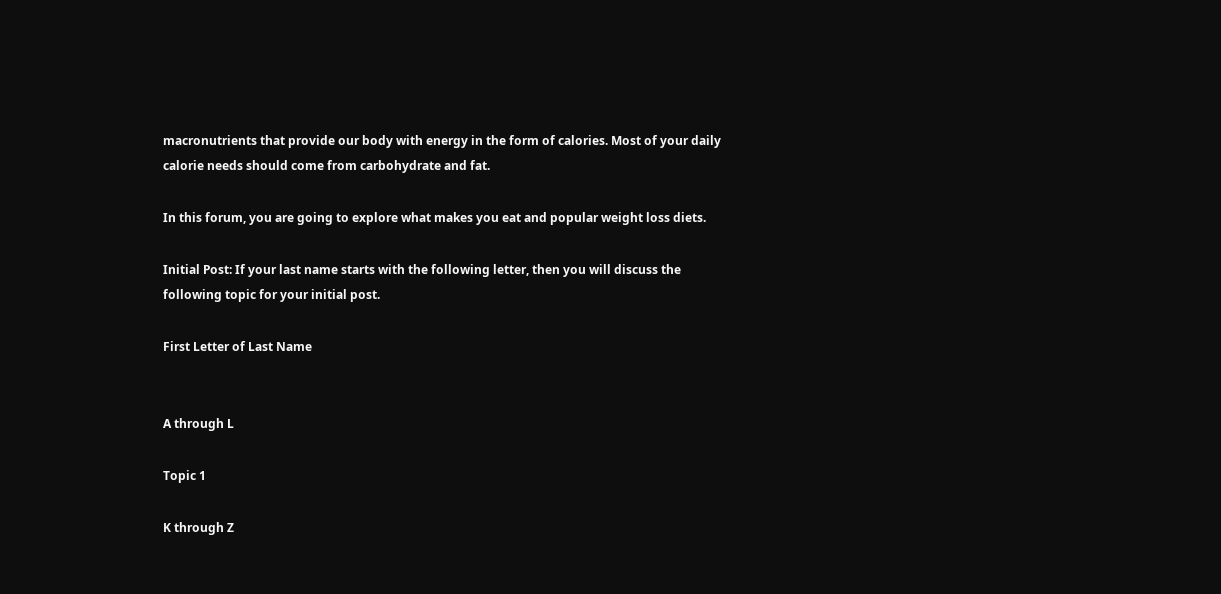macronutrients that provide our body with energy in the form of calories. Most of your daily calorie needs should come from carbohydrate and fat.

In this forum, you are going to explore what makes you eat and popular weight loss diets.

Initial Post: If your last name starts with the following letter, then you will discuss the following topic for your initial post.

First Letter of Last Name


A through L

Topic 1

K through Z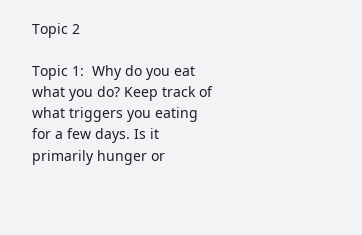Topic 2

Topic 1:  Why do you eat what you do? Keep track of what triggers you eating for a few days. Is it primarily hunger or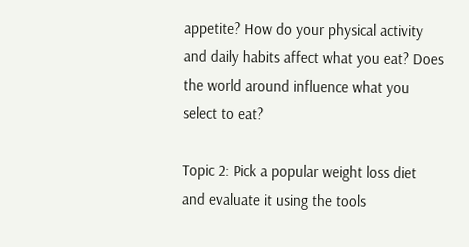appetite? How do your physical activity and daily habits affect what you eat? Does the world around influence what you select to eat?

Topic 2: Pick a popular weight loss diet and evaluate it using the tools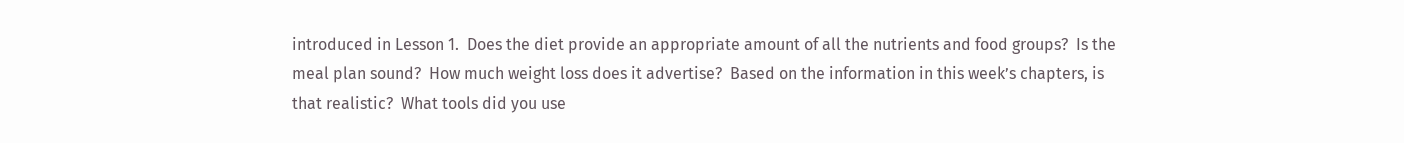introduced in Lesson 1.  Does the diet provide an appropriate amount of all the nutrients and food groups?  Is the meal plan sound?  How much weight loss does it advertise?  Based on the information in this week’s chapters, is that realistic?  What tools did you use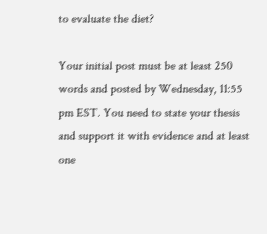to evaluate the diet?

Your initial post must be at least 250 words and posted by Wednesday, 11:55 pm EST. You need to state your thesis and support it with evidence and at least one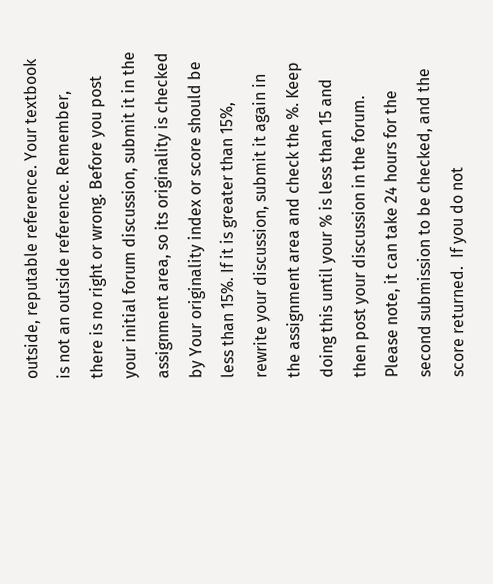outside, reputable reference. Your textbook is not an outside reference. Remember, there is no right or wrong. Before you post your initial forum discussion, submit it in the assignment area, so its originality is checked by Your originality index or score should be less than 15%. If it is greater than 15%, rewrite your discussion, submit it again in the assignment area and check the %. Keep doing this until your % is less than 15 and then post your discussion in the forum.  Please note, it can take 24 hours for the second submission to be checked, and the score returned.  If you do not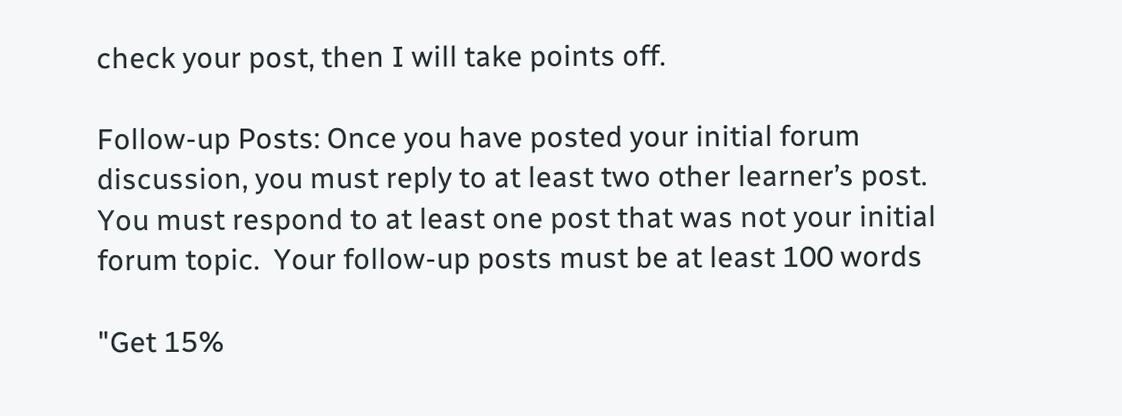check your post, then I will take points off.

Follow-up Posts: Once you have posted your initial forum discussion, you must reply to at least two other learner’s post.  You must respond to at least one post that was not your initial forum topic.  Your follow-up posts must be at least 100 words

"Get 15%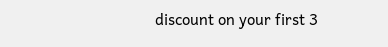discount on your first 3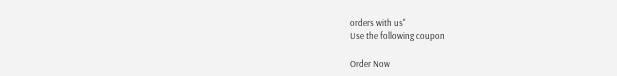orders with us"
Use the following coupon

Order Now